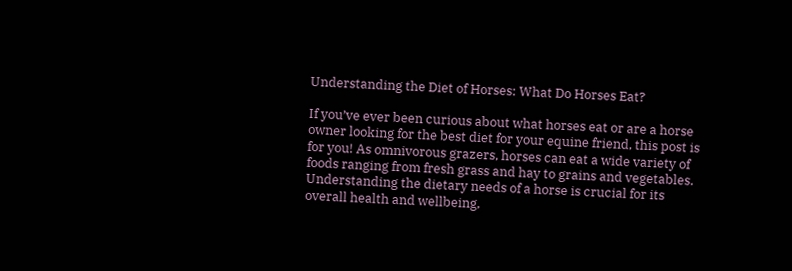Understanding the Diet of Horses: What Do Horses Eat?

If you’ve ever been curious about what horses eat or are a horse owner looking for the best diet for your equine friend, this post is for you! As omnivorous grazers, horses can eat a wide variety of foods ranging from fresh grass and hay to grains and vegetables. Understanding the dietary needs of a horse is crucial for its overall health and wellbeing,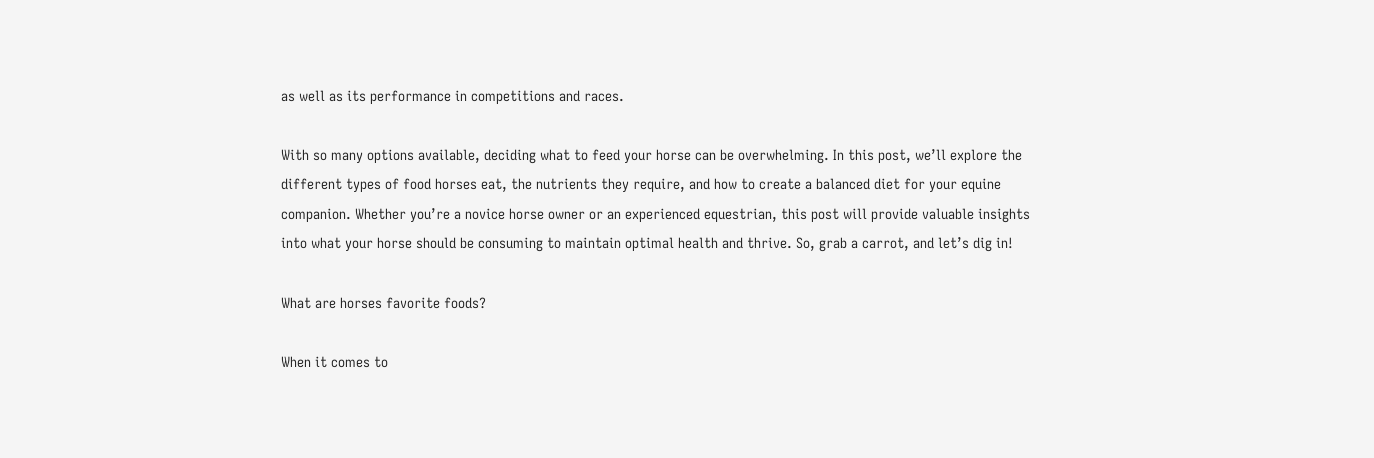as well as its performance in competitions and races.

With so many options available, deciding what to feed your horse can be overwhelming. In this post, we’ll explore the different types of food horses eat, the nutrients they require, and how to create a balanced diet for your equine companion. Whether you’re a novice horse owner or an experienced equestrian, this post will provide valuable insights into what your horse should be consuming to maintain optimal health and thrive. So, grab a carrot, and let’s dig in!

What are horses favorite foods?

When it comes to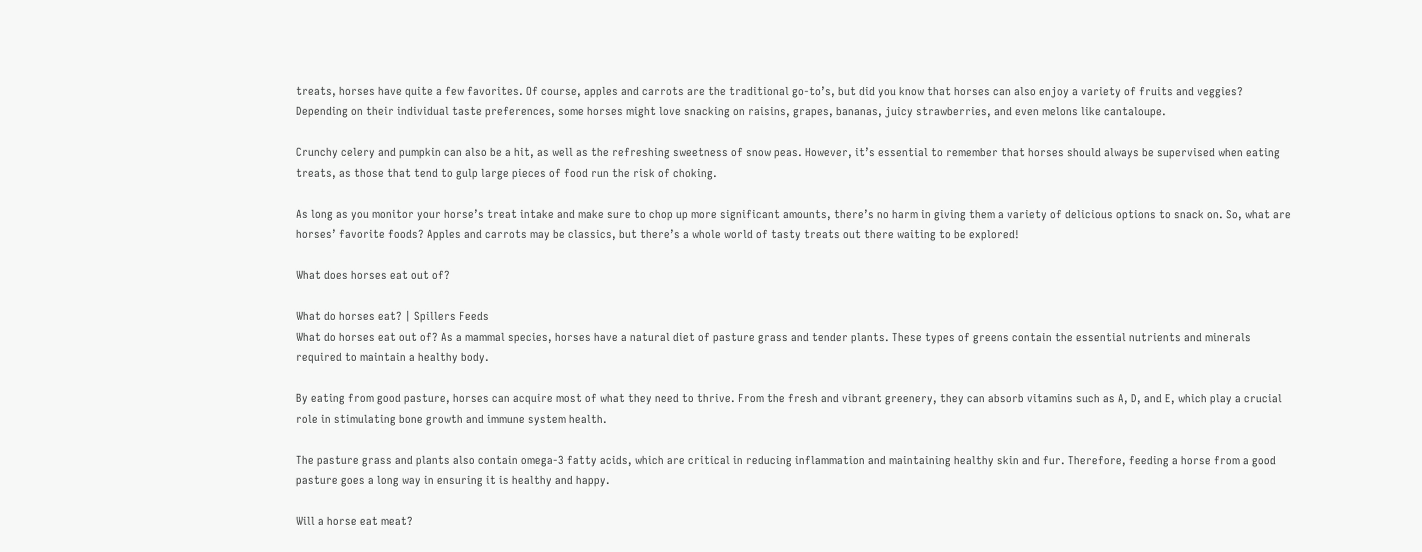treats, horses have quite a few favorites. Of course, apples and carrots are the traditional go-to’s, but did you know that horses can also enjoy a variety of fruits and veggies? Depending on their individual taste preferences, some horses might love snacking on raisins, grapes, bananas, juicy strawberries, and even melons like cantaloupe.

Crunchy celery and pumpkin can also be a hit, as well as the refreshing sweetness of snow peas. However, it’s essential to remember that horses should always be supervised when eating treats, as those that tend to gulp large pieces of food run the risk of choking.

As long as you monitor your horse’s treat intake and make sure to chop up more significant amounts, there’s no harm in giving them a variety of delicious options to snack on. So, what are horses’ favorite foods? Apples and carrots may be classics, but there’s a whole world of tasty treats out there waiting to be explored!

What does horses eat out of?

What do horses eat? | Spillers Feeds
What do horses eat out of? As a mammal species, horses have a natural diet of pasture grass and tender plants. These types of greens contain the essential nutrients and minerals required to maintain a healthy body.

By eating from good pasture, horses can acquire most of what they need to thrive. From the fresh and vibrant greenery, they can absorb vitamins such as A, D, and E, which play a crucial role in stimulating bone growth and immune system health.

The pasture grass and plants also contain omega-3 fatty acids, which are critical in reducing inflammation and maintaining healthy skin and fur. Therefore, feeding a horse from a good pasture goes a long way in ensuring it is healthy and happy.

Will a horse eat meat?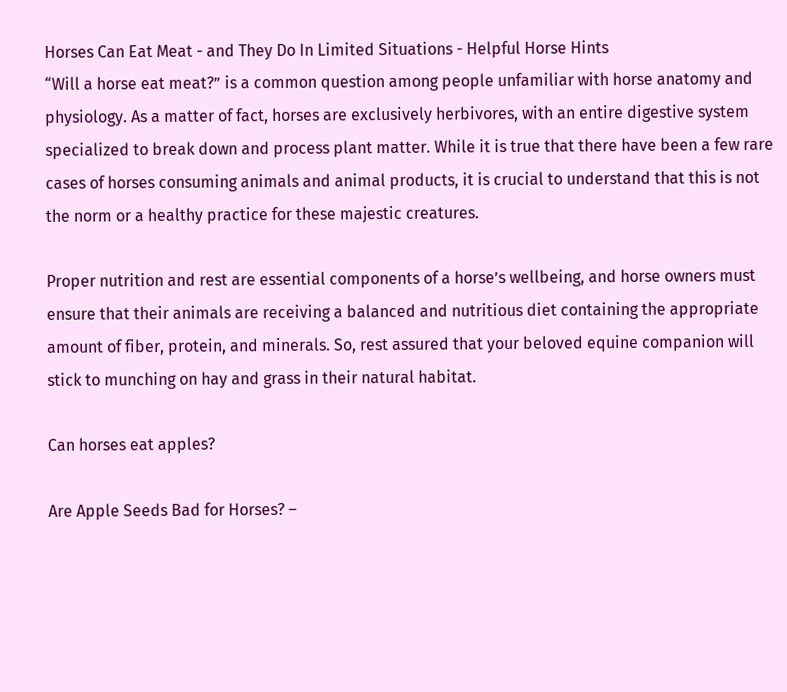Horses Can Eat Meat - and They Do In Limited Situations - Helpful Horse Hints
“Will a horse eat meat?” is a common question among people unfamiliar with horse anatomy and physiology. As a matter of fact, horses are exclusively herbivores, with an entire digestive system specialized to break down and process plant matter. While it is true that there have been a few rare cases of horses consuming animals and animal products, it is crucial to understand that this is not the norm or a healthy practice for these majestic creatures.

Proper nutrition and rest are essential components of a horse’s wellbeing, and horse owners must ensure that their animals are receiving a balanced and nutritious diet containing the appropriate amount of fiber, protein, and minerals. So, rest assured that your beloved equine companion will stick to munching on hay and grass in their natural habitat.

Can horses eat apples?

Are Apple Seeds Bad for Horses? –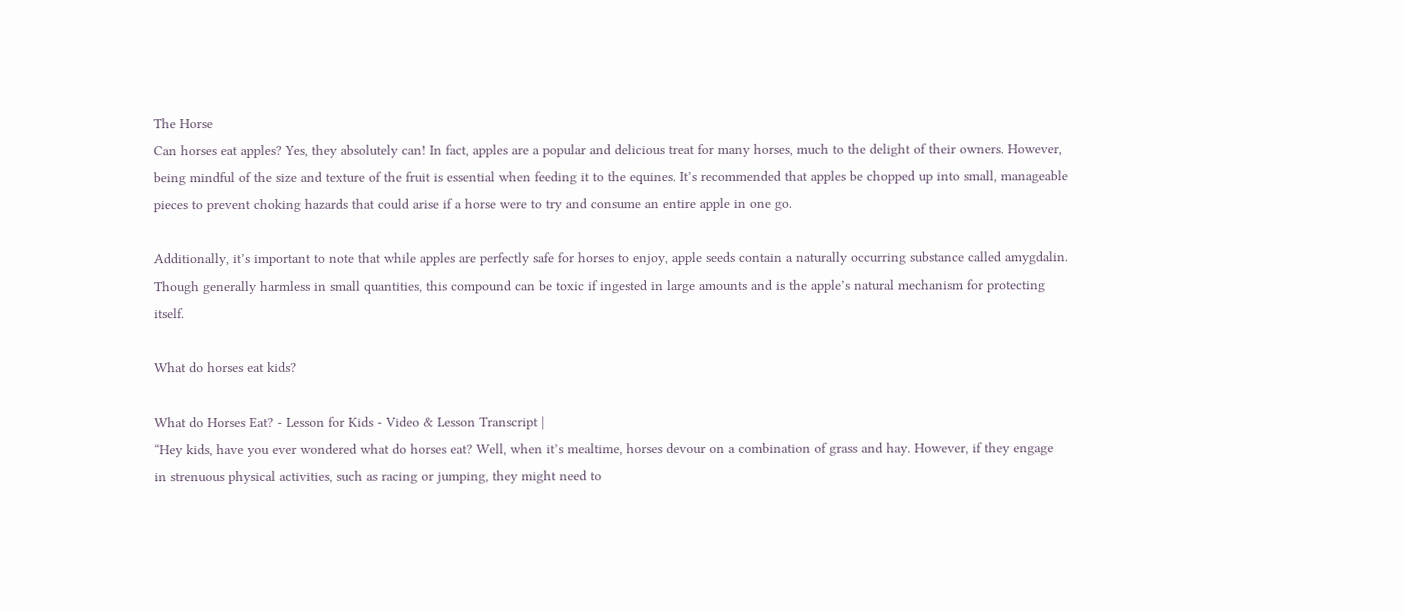The Horse
Can horses eat apples? Yes, they absolutely can! In fact, apples are a popular and delicious treat for many horses, much to the delight of their owners. However, being mindful of the size and texture of the fruit is essential when feeding it to the equines. It’s recommended that apples be chopped up into small, manageable pieces to prevent choking hazards that could arise if a horse were to try and consume an entire apple in one go.

Additionally, it’s important to note that while apples are perfectly safe for horses to enjoy, apple seeds contain a naturally occurring substance called amygdalin. Though generally harmless in small quantities, this compound can be toxic if ingested in large amounts and is the apple’s natural mechanism for protecting itself.

What do horses eat kids?

What do Horses Eat? - Lesson for Kids - Video & Lesson Transcript |
“Hey kids, have you ever wondered what do horses eat? Well, when it’s mealtime, horses devour on a combination of grass and hay. However, if they engage in strenuous physical activities, such as racing or jumping, they might need to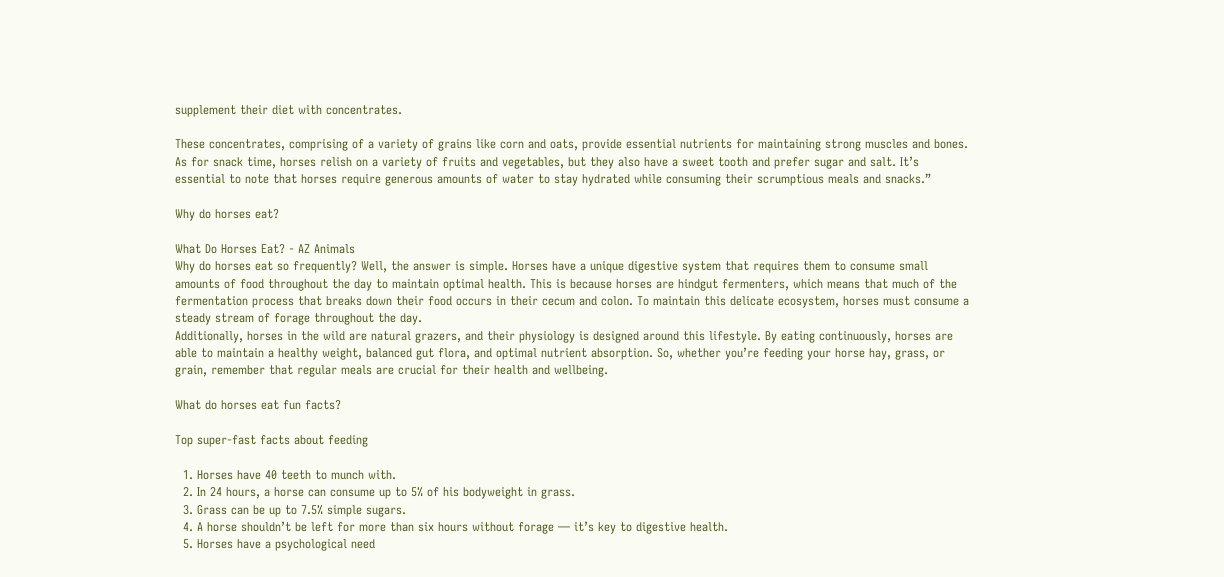supplement their diet with concentrates.

These concentrates, comprising of a variety of grains like corn and oats, provide essential nutrients for maintaining strong muscles and bones. As for snack time, horses relish on a variety of fruits and vegetables, but they also have a sweet tooth and prefer sugar and salt. It’s essential to note that horses require generous amounts of water to stay hydrated while consuming their scrumptious meals and snacks.”

Why do horses eat?

What Do Horses Eat? - AZ Animals
Why do horses eat so frequently? Well, the answer is simple. Horses have a unique digestive system that requires them to consume small amounts of food throughout the day to maintain optimal health. This is because horses are hindgut fermenters, which means that much of the fermentation process that breaks down their food occurs in their cecum and colon. To maintain this delicate ecosystem, horses must consume a steady stream of forage throughout the day.
Additionally, horses in the wild are natural grazers, and their physiology is designed around this lifestyle. By eating continuously, horses are able to maintain a healthy weight, balanced gut flora, and optimal nutrient absorption. So, whether you’re feeding your horse hay, grass, or grain, remember that regular meals are crucial for their health and wellbeing.

What do horses eat fun facts?

Top super-fast facts about feeding

  1. Horses have 40 teeth to munch with.
  2. In 24 hours, a horse can consume up to 5% of his bodyweight in grass.
  3. Grass can be up to 7.5% simple sugars.
  4. A horse shouldn’t be left for more than six hours without forage — it’s key to digestive health.
  5. Horses have a psychological need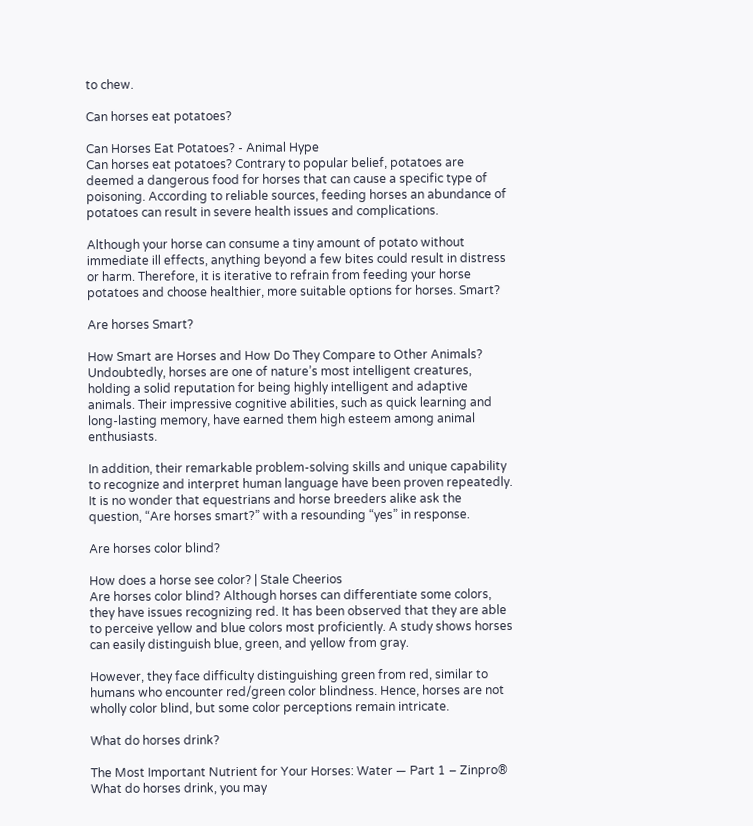to chew.

Can horses eat potatoes?

Can Horses Eat Potatoes? - Animal Hype
Can horses eat potatoes? Contrary to popular belief, potatoes are deemed a dangerous food for horses that can cause a specific type of poisoning. According to reliable sources, feeding horses an abundance of potatoes can result in severe health issues and complications.

Although your horse can consume a tiny amount of potato without immediate ill effects, anything beyond a few bites could result in distress or harm. Therefore, it is iterative to refrain from feeding your horse potatoes and choose healthier, more suitable options for horses. Smart?

Are horses Smart?

How Smart are Horses and How Do They Compare to Other Animals?
Undoubtedly, horses are one of nature’s most intelligent creatures, holding a solid reputation for being highly intelligent and adaptive animals. Their impressive cognitive abilities, such as quick learning and long-lasting memory, have earned them high esteem among animal enthusiasts.

In addition, their remarkable problem-solving skills and unique capability to recognize and interpret human language have been proven repeatedly. It is no wonder that equestrians and horse breeders alike ask the question, “Are horses smart?” with a resounding “yes” in response.

Are horses color blind?

How does a horse see color? | Stale Cheerios
Are horses color blind? Although horses can differentiate some colors, they have issues recognizing red. It has been observed that they are able to perceive yellow and blue colors most proficiently. A study shows horses can easily distinguish blue, green, and yellow from gray.

However, they face difficulty distinguishing green from red, similar to humans who encounter red/green color blindness. Hence, horses are not wholly color blind, but some color perceptions remain intricate.

What do horses drink?

The Most Important Nutrient for Your Horses: Water — Part 1 – Zinpro®
What do horses drink, you may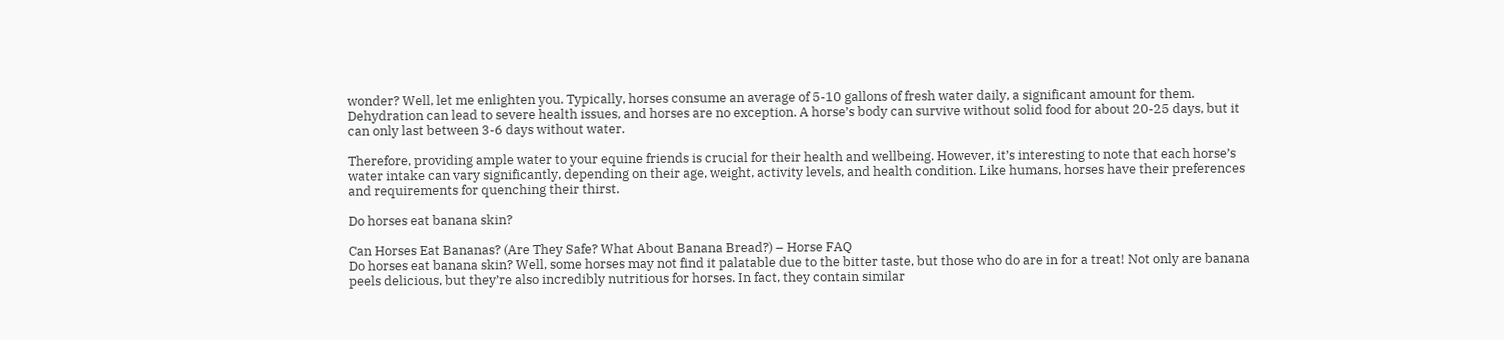wonder? Well, let me enlighten you. Typically, horses consume an average of 5-10 gallons of fresh water daily, a significant amount for them. Dehydration can lead to severe health issues, and horses are no exception. A horse’s body can survive without solid food for about 20-25 days, but it can only last between 3-6 days without water.

Therefore, providing ample water to your equine friends is crucial for their health and wellbeing. However, it’s interesting to note that each horse’s water intake can vary significantly, depending on their age, weight, activity levels, and health condition. Like humans, horses have their preferences and requirements for quenching their thirst.

Do horses eat banana skin?

Can Horses Eat Bananas? (Are They Safe? What About Banana Bread?) – Horse FAQ
Do horses eat banana skin? Well, some horses may not find it palatable due to the bitter taste, but those who do are in for a treat! Not only are banana peels delicious, but they’re also incredibly nutritious for horses. In fact, they contain similar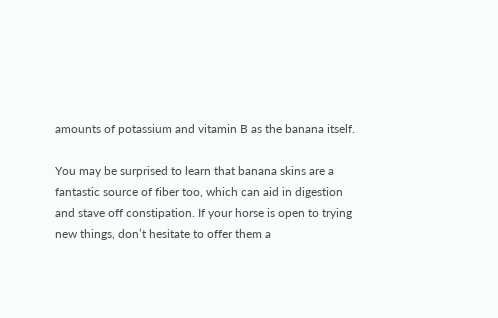amounts of potassium and vitamin B as the banana itself.

You may be surprised to learn that banana skins are a fantastic source of fiber too, which can aid in digestion and stave off constipation. If your horse is open to trying new things, don’t hesitate to offer them a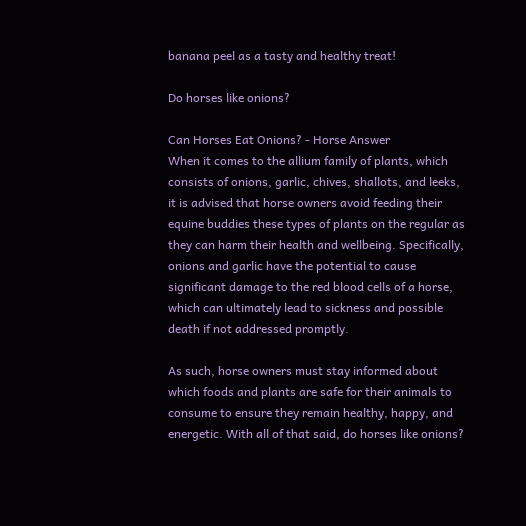banana peel as a tasty and healthy treat!

Do horses like onions?

Can Horses Eat Onions? - Horse Answer
When it comes to the allium family of plants, which consists of onions, garlic, chives, shallots, and leeks, it is advised that horse owners avoid feeding their equine buddies these types of plants on the regular as they can harm their health and wellbeing. Specifically, onions and garlic have the potential to cause significant damage to the red blood cells of a horse, which can ultimately lead to sickness and possible death if not addressed promptly.

As such, horse owners must stay informed about which foods and plants are safe for their animals to consume to ensure they remain healthy, happy, and energetic. With all of that said, do horses like onions?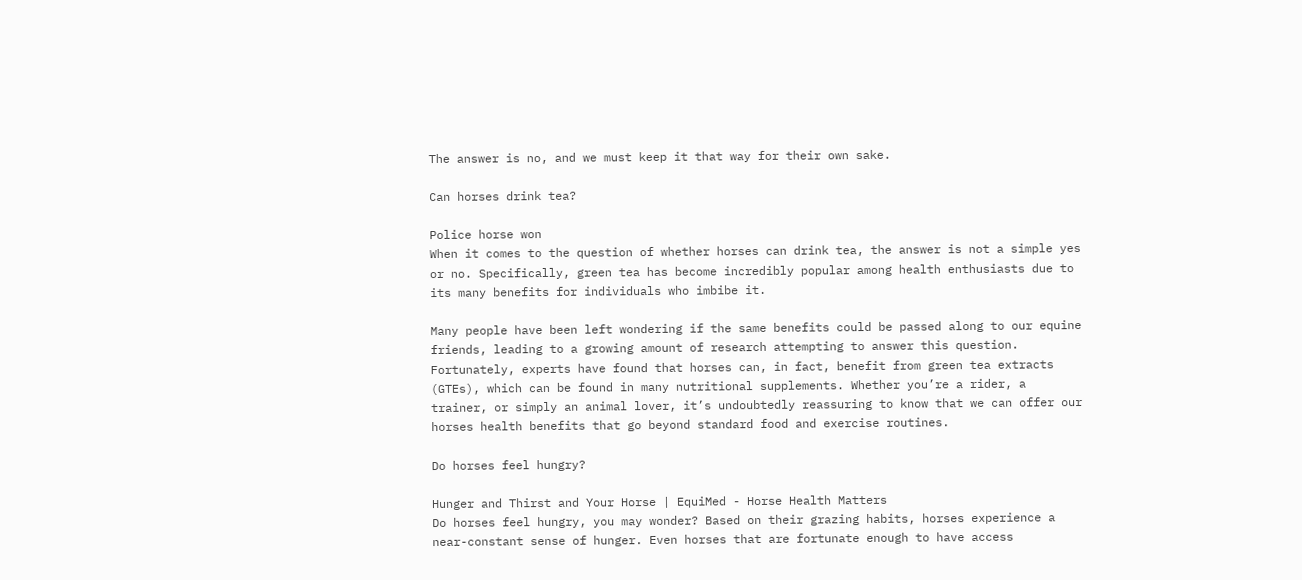The answer is no, and we must keep it that way for their own sake.

Can horses drink tea?

Police horse won
When it comes to the question of whether horses can drink tea, the answer is not a simple yes or no. Specifically, green tea has become incredibly popular among health enthusiasts due to its many benefits for individuals who imbibe it.

Many people have been left wondering if the same benefits could be passed along to our equine friends, leading to a growing amount of research attempting to answer this question. Fortunately, experts have found that horses can, in fact, benefit from green tea extracts (GTEs), which can be found in many nutritional supplements. Whether you’re a rider, a trainer, or simply an animal lover, it’s undoubtedly reassuring to know that we can offer our horses health benefits that go beyond standard food and exercise routines.

Do horses feel hungry?

Hunger and Thirst and Your Horse | EquiMed - Horse Health Matters
Do horses feel hungry, you may wonder? Based on their grazing habits, horses experience a near-constant sense of hunger. Even horses that are fortunate enough to have access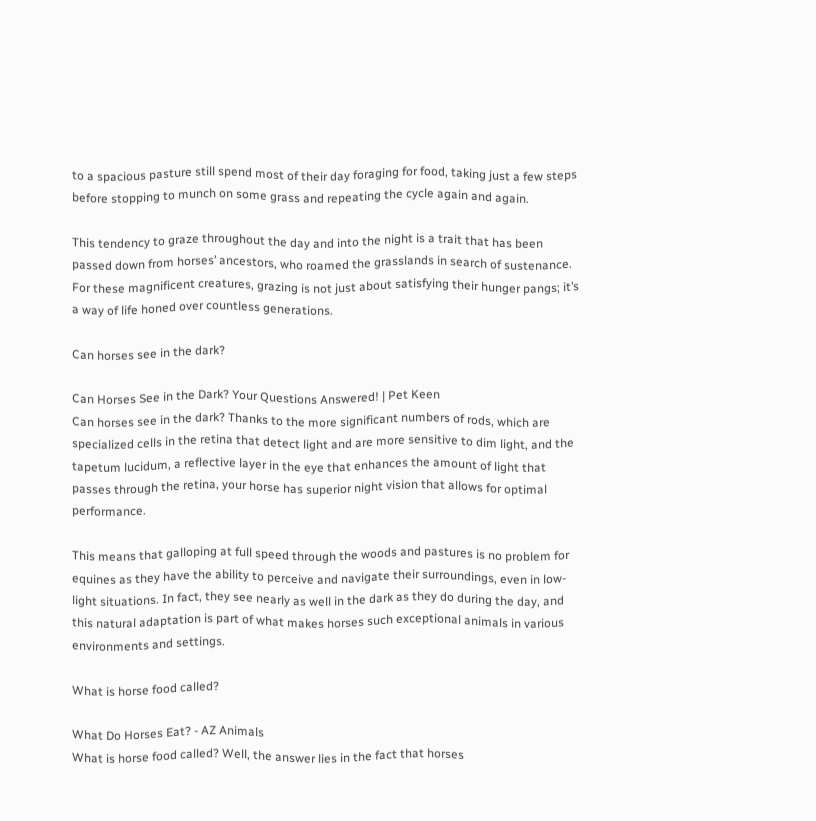to a spacious pasture still spend most of their day foraging for food, taking just a few steps before stopping to munch on some grass and repeating the cycle again and again.

This tendency to graze throughout the day and into the night is a trait that has been passed down from horses’ ancestors, who roamed the grasslands in search of sustenance. For these magnificent creatures, grazing is not just about satisfying their hunger pangs; it’s a way of life honed over countless generations.

Can horses see in the dark?

Can Horses See in the Dark? Your Questions Answered! | Pet Keen
Can horses see in the dark? Thanks to the more significant numbers of rods, which are specialized cells in the retina that detect light and are more sensitive to dim light, and the tapetum lucidum, a reflective layer in the eye that enhances the amount of light that passes through the retina, your horse has superior night vision that allows for optimal performance.

This means that galloping at full speed through the woods and pastures is no problem for equines as they have the ability to perceive and navigate their surroundings, even in low-light situations. In fact, they see nearly as well in the dark as they do during the day, and this natural adaptation is part of what makes horses such exceptional animals in various environments and settings.

What is horse food called?

What Do Horses Eat? - AZ Animals
What is horse food called? Well, the answer lies in the fact that horses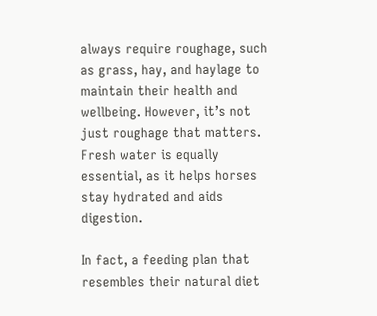always require roughage, such as grass, hay, and haylage to maintain their health and wellbeing. However, it’s not just roughage that matters. Fresh water is equally essential, as it helps horses stay hydrated and aids digestion.

In fact, a feeding plan that resembles their natural diet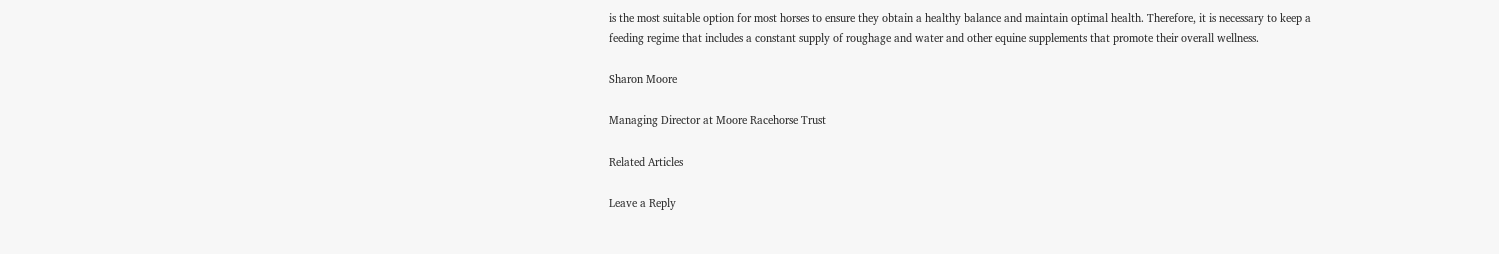is the most suitable option for most horses to ensure they obtain a healthy balance and maintain optimal health. Therefore, it is necessary to keep a feeding regime that includes a constant supply of roughage and water and other equine supplements that promote their overall wellness.

Sharon Moore

Managing Director at Moore Racehorse Trust

Related Articles

Leave a Reply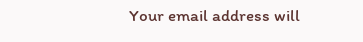Your email address will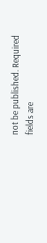not be published. Required fields are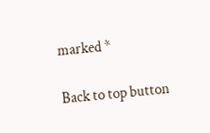marked *

Back to top button